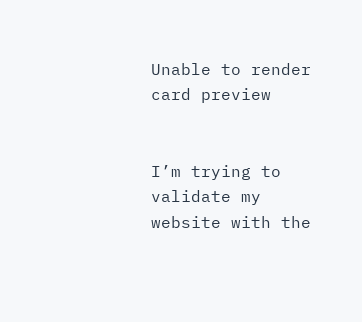Unable to render card preview


I’m trying to validate my website with the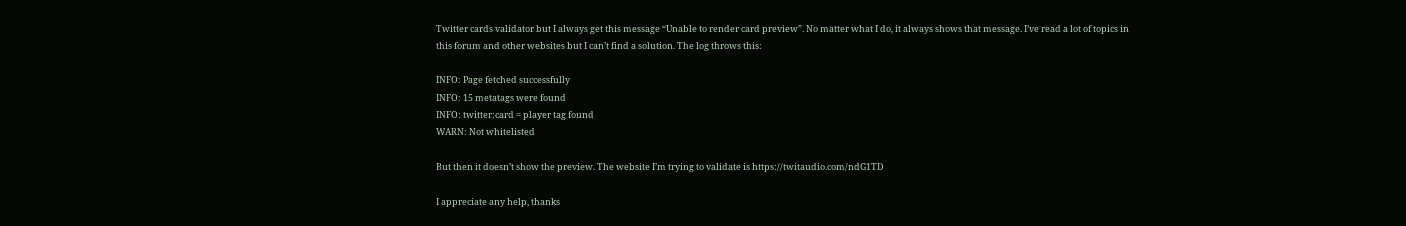Twitter cards validator but I always get this message “Unable to render card preview”. No matter what I do, it always shows that message. I’ve read a lot of topics in this forum and other websites but I can’t find a solution. The log throws this:

INFO: Page fetched successfully
INFO: 15 metatags were found
INFO: twitter:card = player tag found
WARN: Not whitelisted

But then it doesn’t show the preview. The website I’m trying to validate is https://twitaudio.com/ndG1TD

I appreciate any help, thanks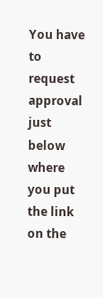You have to request approval just below where you put the link on the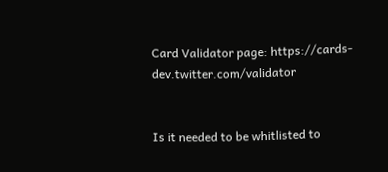Card Validator page: https://cards-dev.twitter.com/validator


Is it needed to be whitlisted to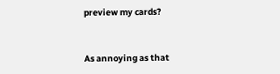preview my cards?


As annoying as that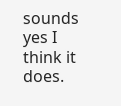sounds yes I think it does.